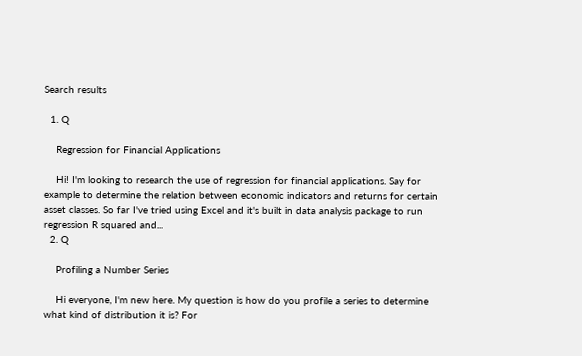Search results

  1. Q

    Regression for Financial Applications

    Hi! I'm looking to research the use of regression for financial applications. Say for example to determine the relation between economic indicators and returns for certain asset classes. So far I've tried using Excel and it's built in data analysis package to run regression R squared and...
  2. Q

    Profiling a Number Series

    Hi everyone, I'm new here. My question is how do you profile a series to determine what kind of distribution it is? For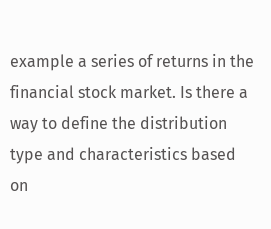example a series of returns in the financial stock market. Is there a way to define the distribution type and characteristics based on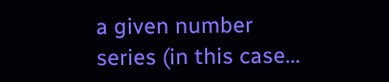a given number series (in this case...